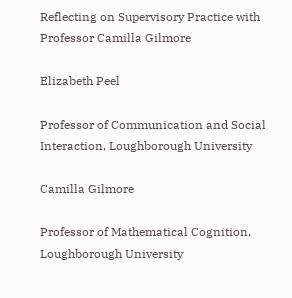Reflecting on Supervisory Practice with Professor Camilla Gilmore

Elizabeth Peel

Professor of Communication and Social Interaction, Loughborough University

Camilla Gilmore

Professor of Mathematical Cognition, Loughborough University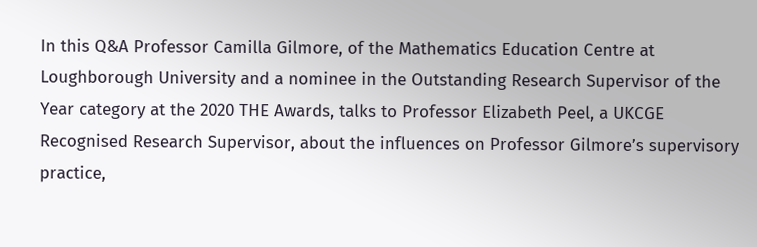In this Q&A Professor Camilla Gilmore, of the Mathematics Education Centre at Loughborough University and a nominee in the Outstanding Research Supervisor of the Year category at the 2020 THE Awards, talks to Professor Elizabeth Peel, a UKCGE Recognised Research Supervisor, about the influences on Professor Gilmore’s supervisory practice,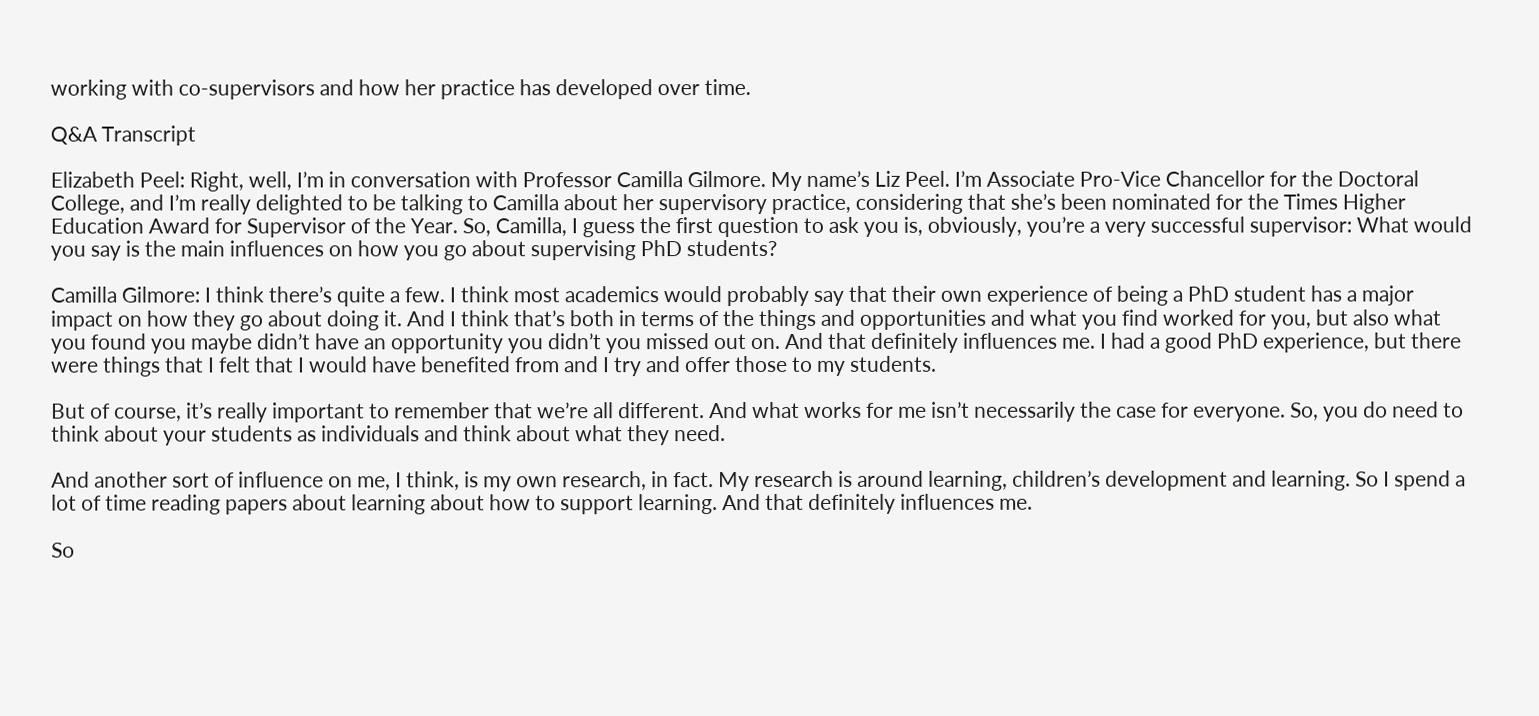working with co-supervisors and how her practice has developed over time.

Q&A Transcript

Elizabeth Peel: Right, well, I’m in conversation with Professor Camilla Gilmore. My name’s Liz Peel. I’m Associate Pro-Vice Chancellor for the Doctoral College, and I’m really delighted to be talking to Camilla about her supervisory practice, considering that she’s been nominated for the Times Higher Education Award for Supervisor of the Year. So, Camilla, I guess the first question to ask you is, obviously, you’re a very successful supervisor: What would you say is the main influences on how you go about supervising PhD students?

Camilla Gilmore: I think there’s quite a few. I think most academics would probably say that their own experience of being a PhD student has a major impact on how they go about doing it. And I think that’s both in terms of the things and opportunities and what you find worked for you, but also what you found you maybe didn’t have an opportunity you didn’t you missed out on. And that definitely influences me. I had a good PhD experience, but there were things that I felt that I would have benefited from and I try and offer those to my students.

But of course, it’s really important to remember that we’re all different. And what works for me isn’t necessarily the case for everyone. So, you do need to think about your students as individuals and think about what they need.

And another sort of influence on me, I think, is my own research, in fact. My research is around learning, children’s development and learning. So I spend a lot of time reading papers about learning about how to support learning. And that definitely influences me.

So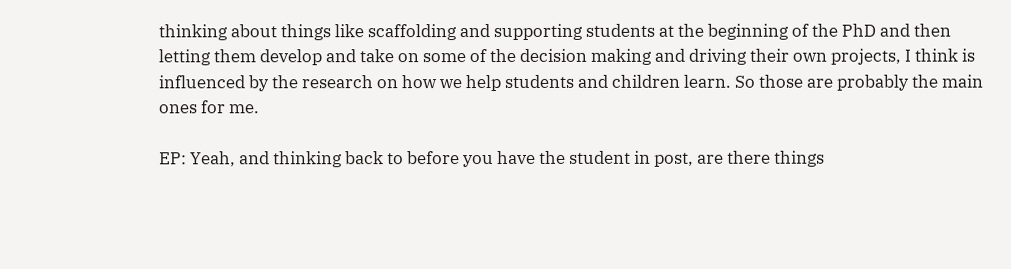thinking about things like scaffolding and supporting students at the beginning of the PhD and then letting them develop and take on some of the decision making and driving their own projects, I think is influenced by the research on how we help students and children learn. So those are probably the main ones for me.

EP: Yeah, and thinking back to before you have the student in post, are there things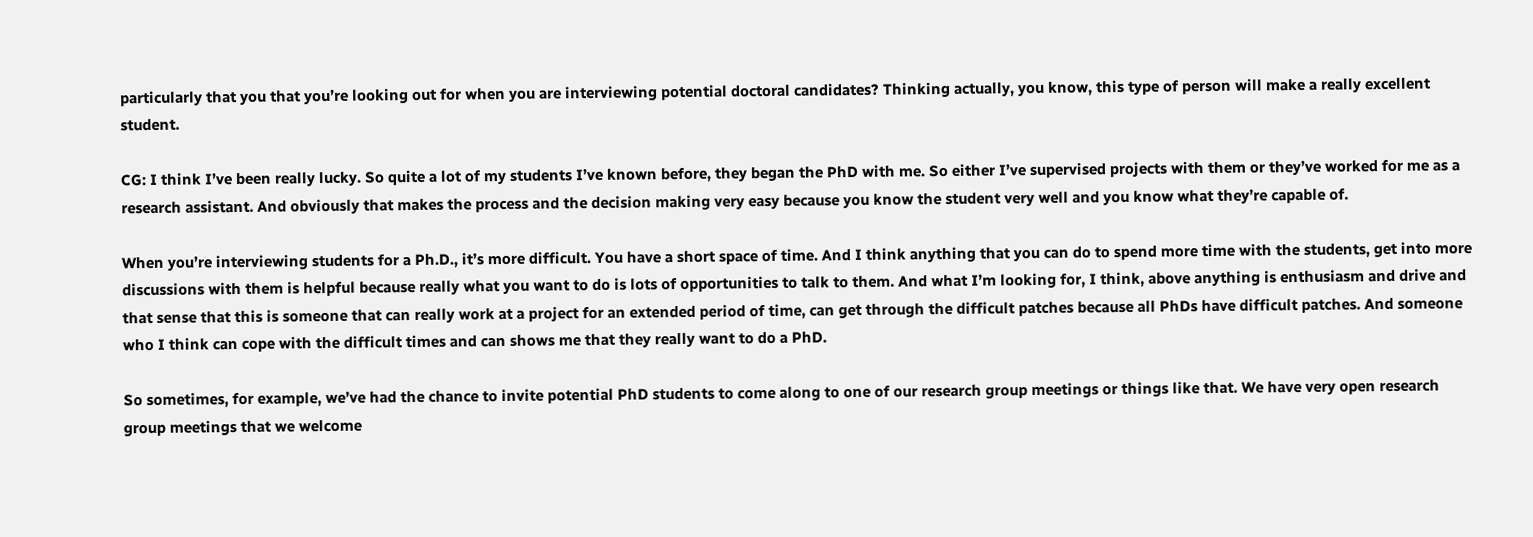particularly that you that you’re looking out for when you are interviewing potential doctoral candidates? Thinking actually, you know, this type of person will make a really excellent student.

CG: I think I’ve been really lucky. So quite a lot of my students I’ve known before, they began the PhD with me. So either I’ve supervised projects with them or they’ve worked for me as a research assistant. And obviously that makes the process and the decision making very easy because you know the student very well and you know what they’re capable of.

When you’re interviewing students for a Ph.D., it’s more difficult. You have a short space of time. And I think anything that you can do to spend more time with the students, get into more discussions with them is helpful because really what you want to do is lots of opportunities to talk to them. And what I’m looking for, I think, above anything is enthusiasm and drive and that sense that this is someone that can really work at a project for an extended period of time, can get through the difficult patches because all PhDs have difficult patches. And someone who I think can cope with the difficult times and can shows me that they really want to do a PhD.

So sometimes, for example, we’ve had the chance to invite potential PhD students to come along to one of our research group meetings or things like that. We have very open research group meetings that we welcome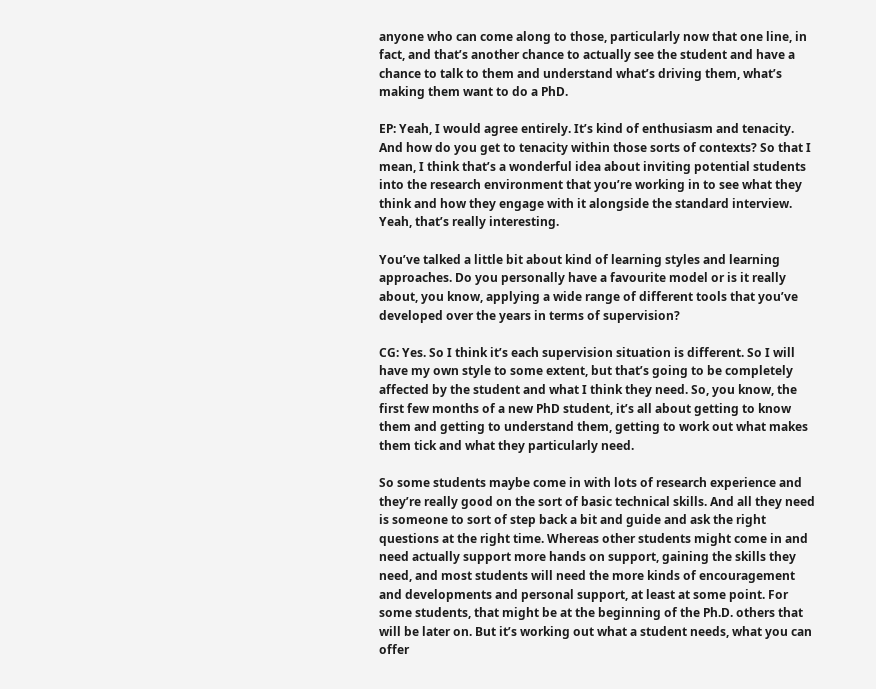anyone who can come along to those, particularly now that one line, in fact, and that’s another chance to actually see the student and have a chance to talk to them and understand what’s driving them, what’s making them want to do a PhD.

EP: Yeah, I would agree entirely. It’s kind of enthusiasm and tenacity. And how do you get to tenacity within those sorts of contexts? So that I mean, I think that’s a wonderful idea about inviting potential students into the research environment that you’re working in to see what they think and how they engage with it alongside the standard interview. Yeah, that’s really interesting.

You’ve talked a little bit about kind of learning styles and learning approaches. Do you personally have a favourite model or is it really about, you know, applying a wide range of different tools that you’ve developed over the years in terms of supervision?

CG: Yes. So I think it’s each supervision situation is different. So I will have my own style to some extent, but that’s going to be completely affected by the student and what I think they need. So, you know, the first few months of a new PhD student, it’s all about getting to know them and getting to understand them, getting to work out what makes them tick and what they particularly need.

So some students maybe come in with lots of research experience and they’re really good on the sort of basic technical skills. And all they need is someone to sort of step back a bit and guide and ask the right questions at the right time. Whereas other students might come in and need actually support more hands on support, gaining the skills they need, and most students will need the more kinds of encouragement and developments and personal support, at least at some point. For some students, that might be at the beginning of the Ph.D. others that will be later on. But it’s working out what a student needs, what you can offer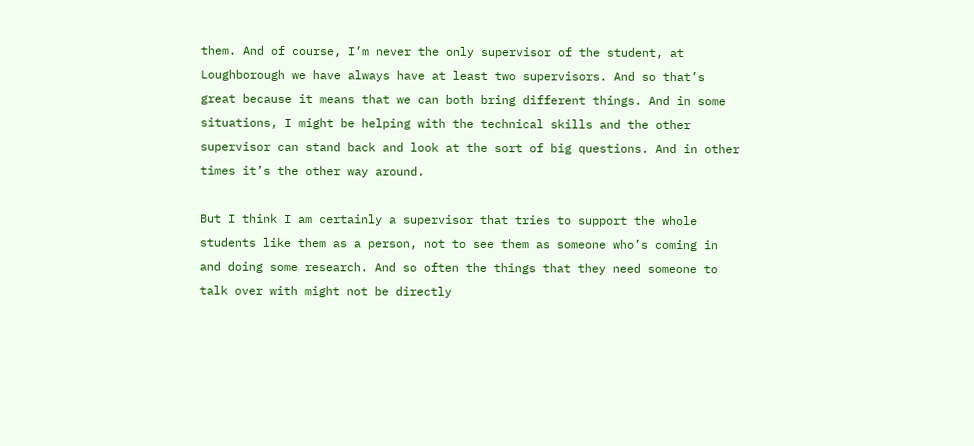them. And of course, I’m never the only supervisor of the student, at Loughborough we have always have at least two supervisors. And so that’s great because it means that we can both bring different things. And in some situations, I might be helping with the technical skills and the other supervisor can stand back and look at the sort of big questions. And in other times it’s the other way around.

But I think I am certainly a supervisor that tries to support the whole students like them as a person, not to see them as someone who’s coming in and doing some research. And so often the things that they need someone to talk over with might not be directly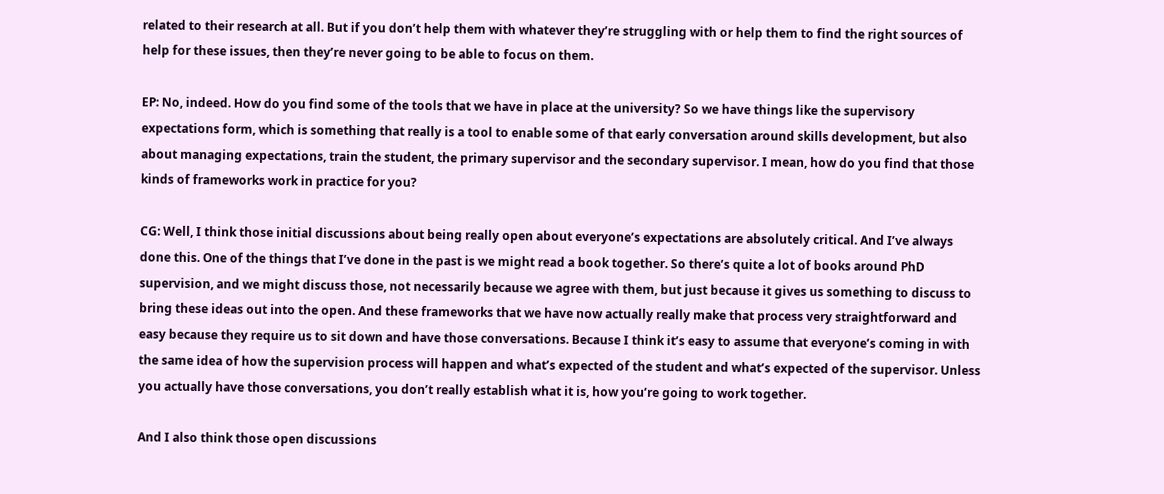related to their research at all. But if you don’t help them with whatever they’re struggling with or help them to find the right sources of help for these issues, then they’re never going to be able to focus on them.

EP: No, indeed. How do you find some of the tools that we have in place at the university? So we have things like the supervisory expectations form, which is something that really is a tool to enable some of that early conversation around skills development, but also about managing expectations, train the student, the primary supervisor and the secondary supervisor. I mean, how do you find that those kinds of frameworks work in practice for you?

CG: Well, I think those initial discussions about being really open about everyone’s expectations are absolutely critical. And I’ve always done this. One of the things that I’ve done in the past is we might read a book together. So there’s quite a lot of books around PhD supervision, and we might discuss those, not necessarily because we agree with them, but just because it gives us something to discuss to bring these ideas out into the open. And these frameworks that we have now actually really make that process very straightforward and easy because they require us to sit down and have those conversations. Because I think it’s easy to assume that everyone’s coming in with the same idea of how the supervision process will happen and what’s expected of the student and what’s expected of the supervisor. Unless you actually have those conversations, you don’t really establish what it is, how you’re going to work together.

And I also think those open discussions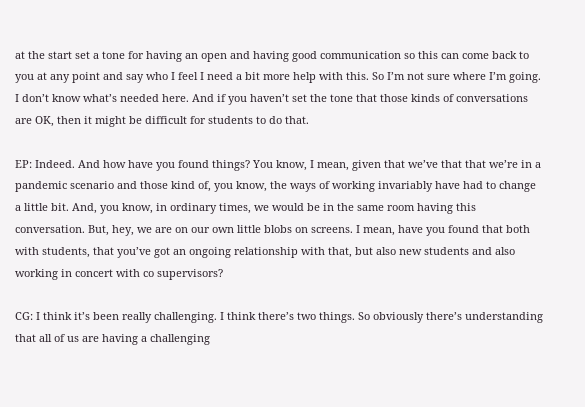at the start set a tone for having an open and having good communication so this can come back to you at any point and say who I feel I need a bit more help with this. So I’m not sure where I’m going. I don’t know what’s needed here. And if you haven’t set the tone that those kinds of conversations are OK, then it might be difficult for students to do that.

EP: Indeed. And how have you found things? You know, I mean, given that we’ve that that we’re in a pandemic scenario and those kind of, you know, the ways of working invariably have had to change a little bit. And, you know, in ordinary times, we would be in the same room having this conversation. But, hey, we are on our own little blobs on screens. I mean, have you found that both with students, that you’ve got an ongoing relationship with that, but also new students and also working in concert with co supervisors?

CG: I think it’s been really challenging. I think there’s two things. So obviously there’s understanding that all of us are having a challenging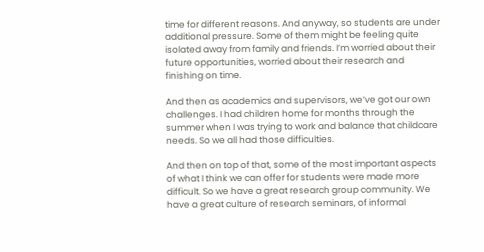time for different reasons. And anyway, so students are under additional pressure. Some of them might be feeling quite isolated away from family and friends. I’m worried about their future opportunities, worried about their research and finishing on time.

And then as academics and supervisors, we’ve got our own challenges. I had children home for months through the summer when I was trying to work and balance that childcare needs. So we all had those difficulties.

And then on top of that, some of the most important aspects of what I think we can offer for students were made more difficult. So we have a great research group community. We have a great culture of research seminars, of informal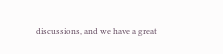discussions, and we have a great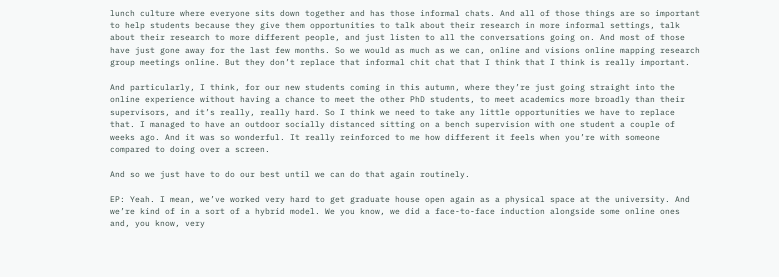lunch culture where everyone sits down together and has those informal chats. And all of those things are so important to help students because they give them opportunities to talk about their research in more informal settings, talk about their research to more different people, and just listen to all the conversations going on. And most of those have just gone away for the last few months. So we would as much as we can, online and visions online mapping research group meetings online. But they don’t replace that informal chit chat that I think that I think is really important.

And particularly, I think, for our new students coming in this autumn, where they’re just going straight into the online experience without having a chance to meet the other PhD students, to meet academics more broadly than their supervisors, and it’s really, really hard. So I think we need to take any little opportunities we have to replace that. I managed to have an outdoor socially distanced sitting on a bench supervision with one student a couple of weeks ago. And it was so wonderful. It really reinforced to me how different it feels when you’re with someone compared to doing over a screen.

And so we just have to do our best until we can do that again routinely.

EP: Yeah. I mean, we’ve worked very hard to get graduate house open again as a physical space at the university. And we’re kind of in a sort of a hybrid model. We you know, we did a face-to-face induction alongside some online ones and, you know, very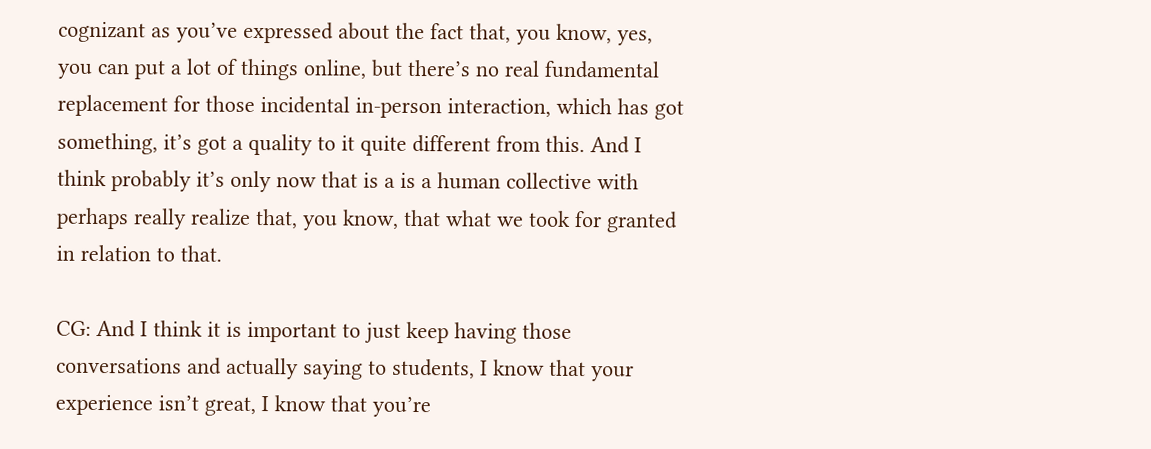cognizant as you’ve expressed about the fact that, you know, yes, you can put a lot of things online, but there’s no real fundamental replacement for those incidental in-person interaction, which has got something, it’s got a quality to it quite different from this. And I think probably it’s only now that is a is a human collective with perhaps really realize that, you know, that what we took for granted in relation to that.

CG: And I think it is important to just keep having those conversations and actually saying to students, I know that your experience isn’t great, I know that you’re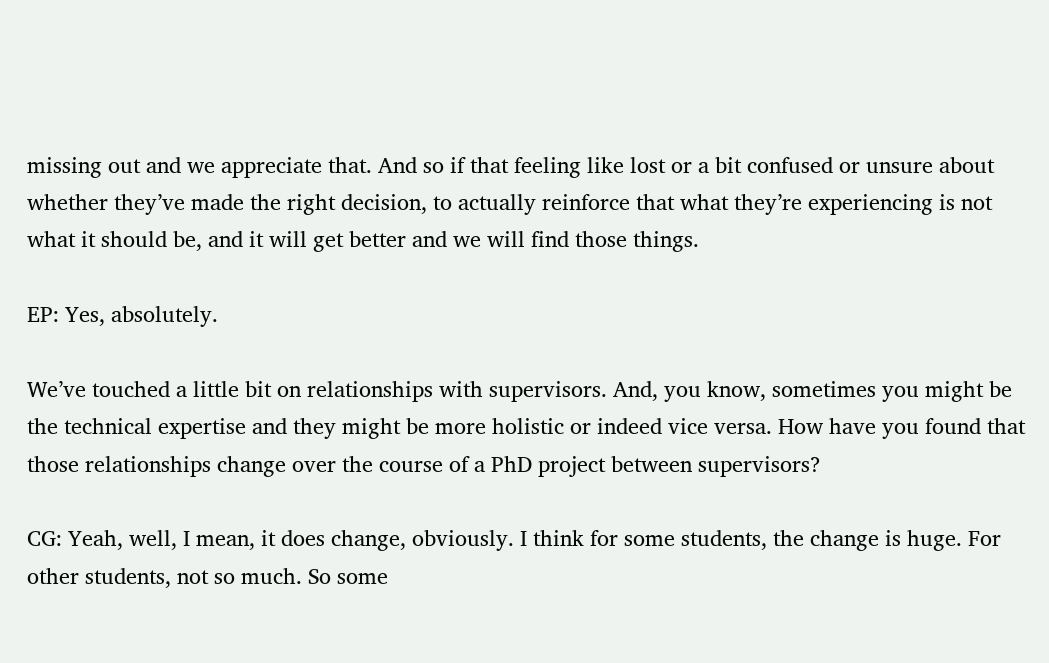missing out and we appreciate that. And so if that feeling like lost or a bit confused or unsure about whether they’ve made the right decision, to actually reinforce that what they’re experiencing is not what it should be, and it will get better and we will find those things.

EP: Yes, absolutely.

We’ve touched a little bit on relationships with supervisors. And, you know, sometimes you might be the technical expertise and they might be more holistic or indeed vice versa. How have you found that those relationships change over the course of a PhD project between supervisors?

CG: Yeah, well, I mean, it does change, obviously. I think for some students, the change is huge. For other students, not so much. So some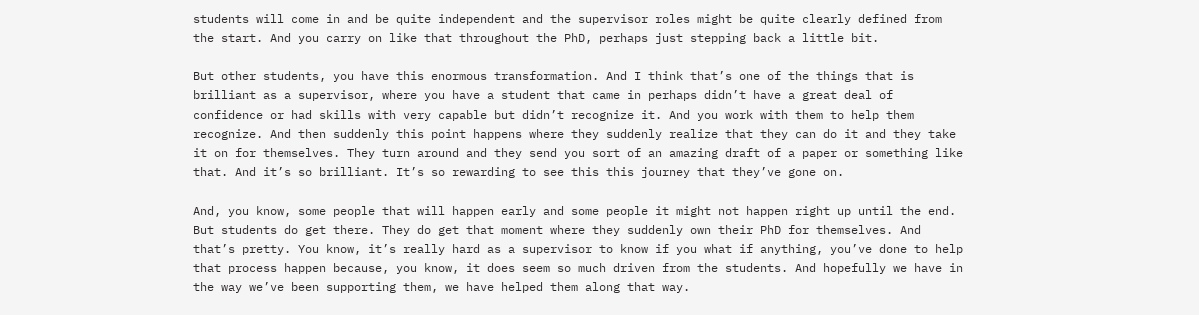students will come in and be quite independent and the supervisor roles might be quite clearly defined from the start. And you carry on like that throughout the PhD, perhaps just stepping back a little bit.

But other students, you have this enormous transformation. And I think that’s one of the things that is brilliant as a supervisor, where you have a student that came in perhaps didn’t have a great deal of confidence or had skills with very capable but didn’t recognize it. And you work with them to help them recognize. And then suddenly this point happens where they suddenly realize that they can do it and they take it on for themselves. They turn around and they send you sort of an amazing draft of a paper or something like that. And it’s so brilliant. It’s so rewarding to see this this journey that they’ve gone on.

And, you know, some people that will happen early and some people it might not happen right up until the end. But students do get there. They do get that moment where they suddenly own their PhD for themselves. And that’s pretty. You know, it’s really hard as a supervisor to know if you what if anything, you’ve done to help that process happen because, you know, it does seem so much driven from the students. And hopefully we have in the way we’ve been supporting them, we have helped them along that way.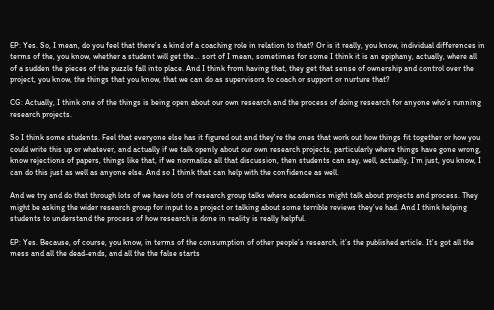EP: Yes. So, I mean, do you feel that there’s a kind of a coaching role in relation to that? Or is it really, you know, individual differences in terms of the, you know, whether a student will get the… sort of I mean, sometimes for some I think it is an epiphany, actually, where all of a sudden the pieces of the puzzle fall into place. And I think from having that, they get that sense of ownership and control over the project, you know, the things that you know, that we can do as supervisors to coach or support or nurture that?

CG: Actually, I think one of the things is being open about our own research and the process of doing research for anyone who’s running research projects.

So I think some students. Feel that everyone else has it figured out and they’re the ones that work out how things fit together or how you could write this up or whatever, and actually if we talk openly about our own research projects, particularly where things have gone wrong, know rejections of papers, things like that, if we normalize all that discussion, then students can say, well, actually, I’m just, you know, I can do this just as well as anyone else. And so I think that can help with the confidence as well.

And we try and do that through lots of we have lots of research group talks where academics might talk about projects and process. They might be asking the wider research group for input to a project or talking about some terrible reviews they’ve had. And I think helping students to understand the process of how research is done in reality is really helpful.

EP: Yes. Because, of course, you know, in terms of the consumption of other people’s research, it’s the published article. It’s got all the mess and all the dead-ends, and all the the false starts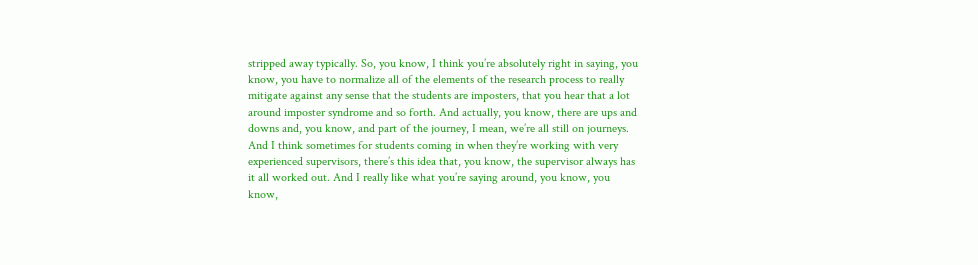stripped away typically. So, you know, I think you’re absolutely right in saying, you know, you have to normalize all of the elements of the research process to really mitigate against any sense that the students are imposters, that you hear that a lot around imposter syndrome and so forth. And actually, you know, there are ups and downs and, you know, and part of the journey, I mean, we’re all still on journeys. And I think sometimes for students coming in when they’re working with very experienced supervisors, there’s this idea that, you know, the supervisor always has it all worked out. And I really like what you’re saying around, you know, you know,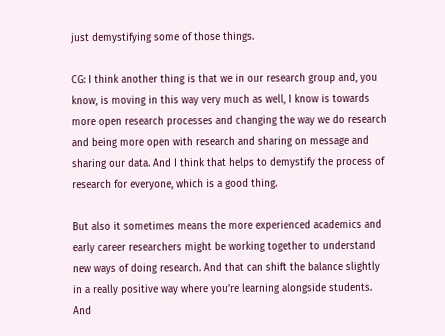just demystifying some of those things.

CG: I think another thing is that we in our research group and, you know, is moving in this way very much as well, I know is towards more open research processes and changing the way we do research and being more open with research and sharing on message and sharing our data. And I think that helps to demystify the process of research for everyone, which is a good thing.

But also it sometimes means the more experienced academics and early career researchers might be working together to understand new ways of doing research. And that can shift the balance slightly in a really positive way where you’re learning alongside students. And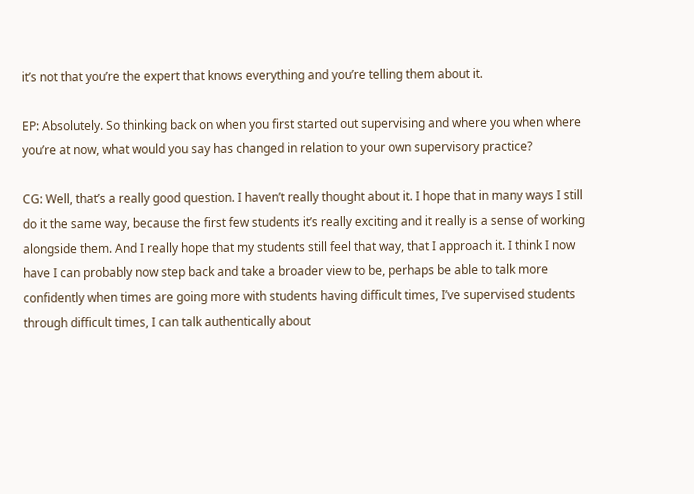it’s not that you’re the expert that knows everything and you’re telling them about it.

EP: Absolutely. So thinking back on when you first started out supervising and where you when where you’re at now, what would you say has changed in relation to your own supervisory practice?

CG: Well, that’s a really good question. I haven’t really thought about it. I hope that in many ways I still do it the same way, because the first few students it’s really exciting and it really is a sense of working alongside them. And I really hope that my students still feel that way, that I approach it. I think I now have I can probably now step back and take a broader view to be, perhaps be able to talk more confidently when times are going more with students having difficult times, I’ve supervised students through difficult times, I can talk authentically about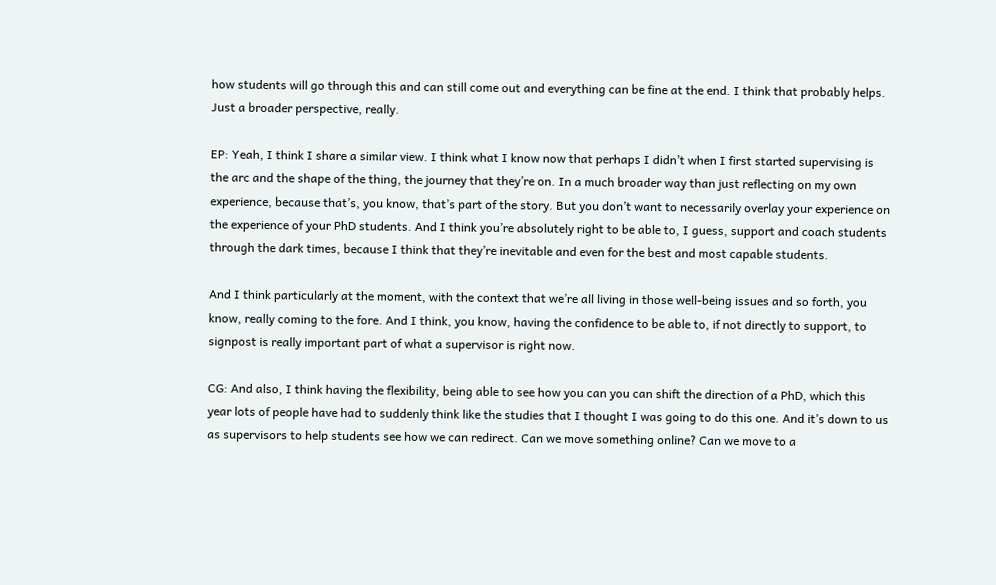how students will go through this and can still come out and everything can be fine at the end. I think that probably helps. Just a broader perspective, really.

EP: Yeah, I think I share a similar view. I think what I know now that perhaps I didn’t when I first started supervising is the arc and the shape of the thing, the journey that they’re on. In a much broader way than just reflecting on my own experience, because that’s, you know, that’s part of the story. But you don’t want to necessarily overlay your experience on the experience of your PhD students. And I think you’re absolutely right to be able to, I guess, support and coach students through the dark times, because I think that they’re inevitable and even for the best and most capable students.

And I think particularly at the moment, with the context that we’re all living in those well-being issues and so forth, you know, really coming to the fore. And I think, you know, having the confidence to be able to, if not directly to support, to signpost is really important part of what a supervisor is right now.

CG: And also, I think having the flexibility, being able to see how you can you can shift the direction of a PhD, which this year lots of people have had to suddenly think like the studies that I thought I was going to do this one. And it’s down to us as supervisors to help students see how we can redirect. Can we move something online? Can we move to a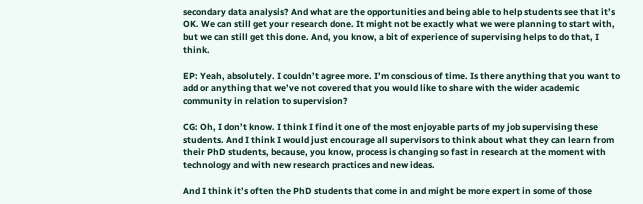secondary data analysis? And what are the opportunities and being able to help students see that it’s OK. We can still get your research done. It might not be exactly what we were planning to start with, but we can still get this done. And, you know, a bit of experience of supervising helps to do that, I think.

EP: Yeah, absolutely. I couldn’t agree more. I’m conscious of time. Is there anything that you want to add or anything that we’ve not covered that you would like to share with the wider academic community in relation to supervision?

CG: Oh, I don’t know. I think I find it one of the most enjoyable parts of my job supervising these students. And I think I would just encourage all supervisors to think about what they can learn from their PhD students, because, you know, process is changing so fast in research at the moment with technology and with new research practices and new ideas.

And I think it’s often the PhD students that come in and might be more expert in some of those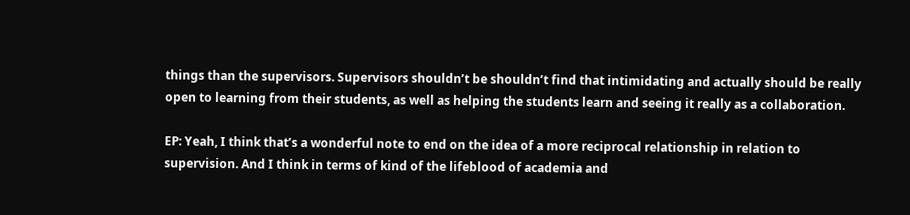things than the supervisors. Supervisors shouldn’t be shouldn’t find that intimidating and actually should be really open to learning from their students, as well as helping the students learn and seeing it really as a collaboration.

EP: Yeah, I think that’s a wonderful note to end on the idea of a more reciprocal relationship in relation to supervision. And I think in terms of kind of the lifeblood of academia and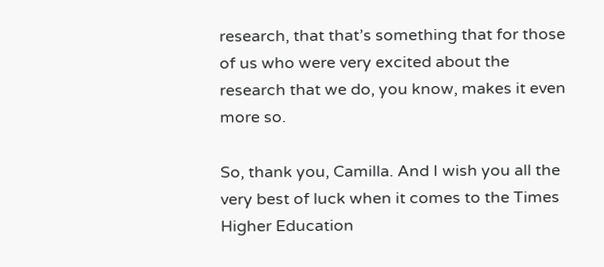research, that that’s something that for those of us who were very excited about the research that we do, you know, makes it even more so.

So, thank you, Camilla. And I wish you all the very best of luck when it comes to the Times Higher Education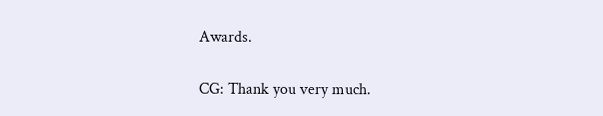Awards.

CG: Thank you very much.